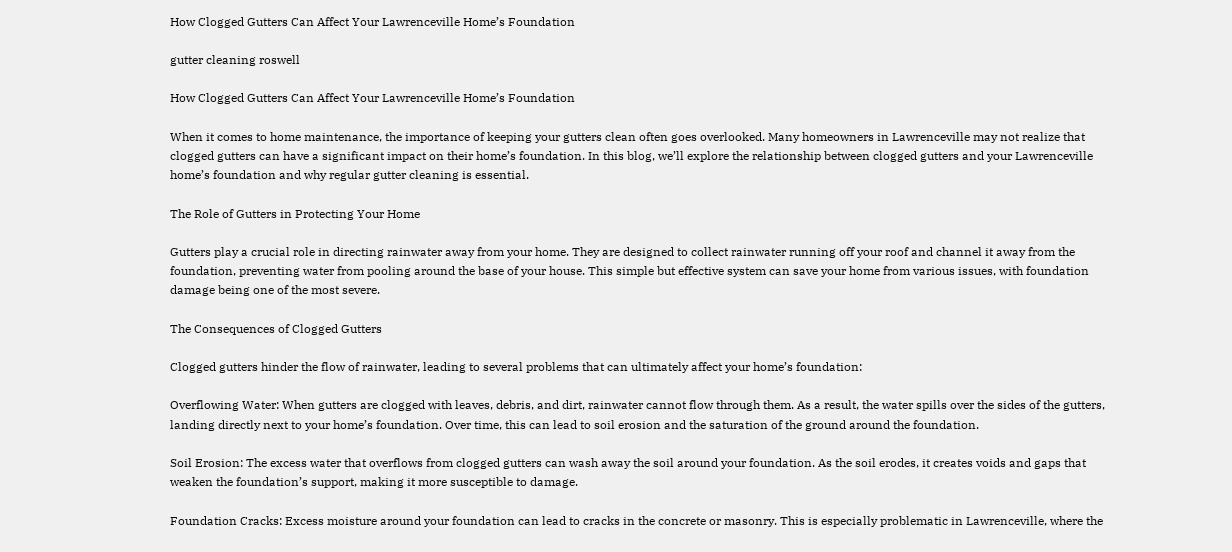How Clogged Gutters Can Affect Your Lawrenceville Home’s Foundation

gutter cleaning roswell

How Clogged Gutters Can Affect Your Lawrenceville Home’s Foundation

When it comes to home maintenance, the importance of keeping your gutters clean often goes overlooked. Many homeowners in Lawrenceville may not realize that clogged gutters can have a significant impact on their home’s foundation. In this blog, we’ll explore the relationship between clogged gutters and your Lawrenceville home’s foundation and why regular gutter cleaning is essential.

The Role of Gutters in Protecting Your Home

Gutters play a crucial role in directing rainwater away from your home. They are designed to collect rainwater running off your roof and channel it away from the foundation, preventing water from pooling around the base of your house. This simple but effective system can save your home from various issues, with foundation damage being one of the most severe.

The Consequences of Clogged Gutters

Clogged gutters hinder the flow of rainwater, leading to several problems that can ultimately affect your home’s foundation:

Overflowing Water: When gutters are clogged with leaves, debris, and dirt, rainwater cannot flow through them. As a result, the water spills over the sides of the gutters, landing directly next to your home’s foundation. Over time, this can lead to soil erosion and the saturation of the ground around the foundation.

Soil Erosion: The excess water that overflows from clogged gutters can wash away the soil around your foundation. As the soil erodes, it creates voids and gaps that weaken the foundation’s support, making it more susceptible to damage.

Foundation Cracks: Excess moisture around your foundation can lead to cracks in the concrete or masonry. This is especially problematic in Lawrenceville, where the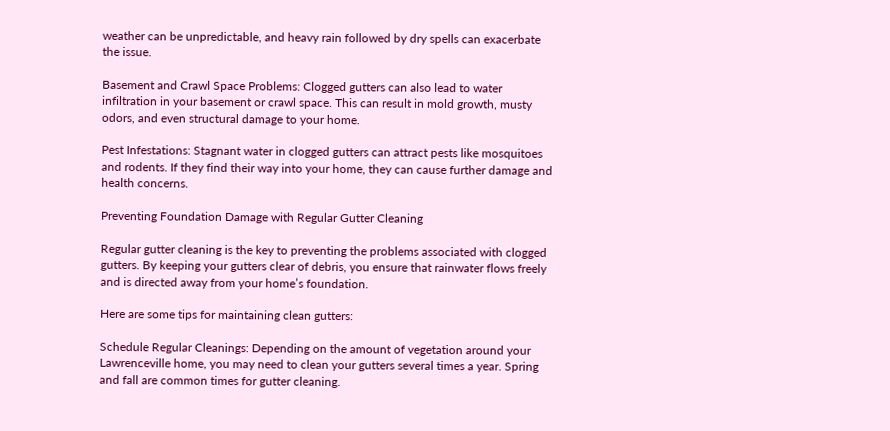weather can be unpredictable, and heavy rain followed by dry spells can exacerbate the issue.

Basement and Crawl Space Problems: Clogged gutters can also lead to water infiltration in your basement or crawl space. This can result in mold growth, musty odors, and even structural damage to your home.

Pest Infestations: Stagnant water in clogged gutters can attract pests like mosquitoes and rodents. If they find their way into your home, they can cause further damage and health concerns.

Preventing Foundation Damage with Regular Gutter Cleaning

Regular gutter cleaning is the key to preventing the problems associated with clogged gutters. By keeping your gutters clear of debris, you ensure that rainwater flows freely and is directed away from your home’s foundation.

Here are some tips for maintaining clean gutters:

Schedule Regular Cleanings: Depending on the amount of vegetation around your Lawrenceville home, you may need to clean your gutters several times a year. Spring and fall are common times for gutter cleaning.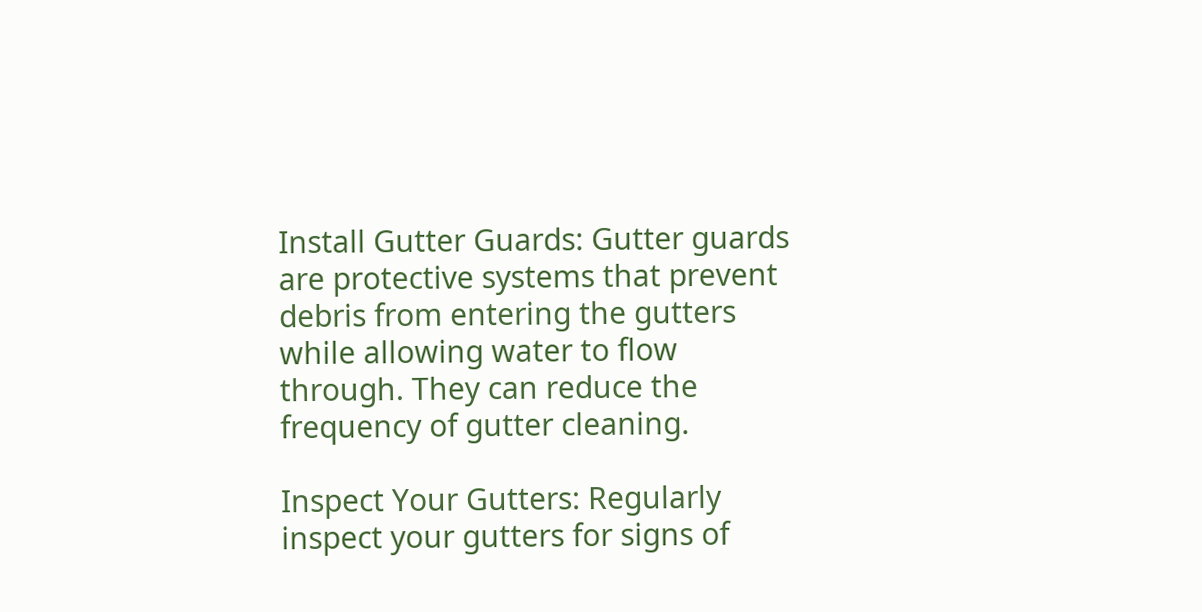Install Gutter Guards: Gutter guards are protective systems that prevent debris from entering the gutters while allowing water to flow through. They can reduce the frequency of gutter cleaning.

Inspect Your Gutters: Regularly inspect your gutters for signs of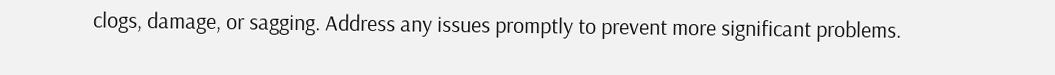clogs, damage, or sagging. Address any issues promptly to prevent more significant problems.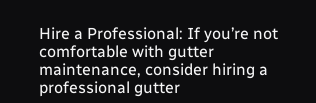Hire a Professional: If you’re not comfortable with gutter maintenance, consider hiring a professional gutter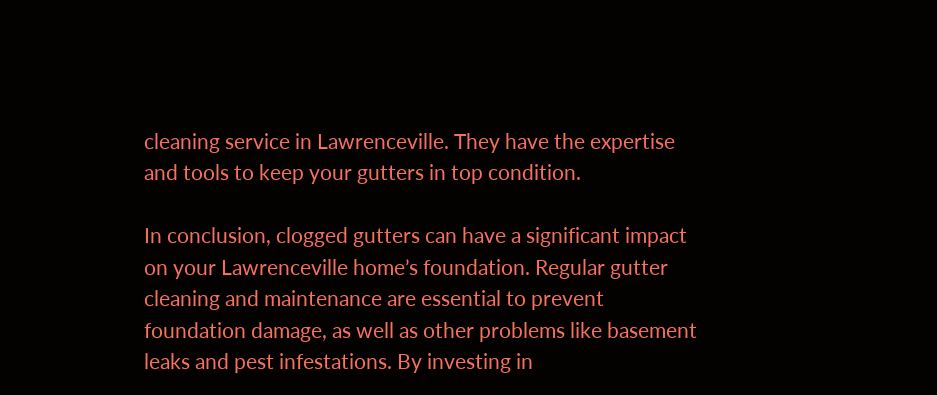cleaning service in Lawrenceville. They have the expertise and tools to keep your gutters in top condition.

In conclusion, clogged gutters can have a significant impact on your Lawrenceville home’s foundation. Regular gutter cleaning and maintenance are essential to prevent foundation damage, as well as other problems like basement leaks and pest infestations. By investing in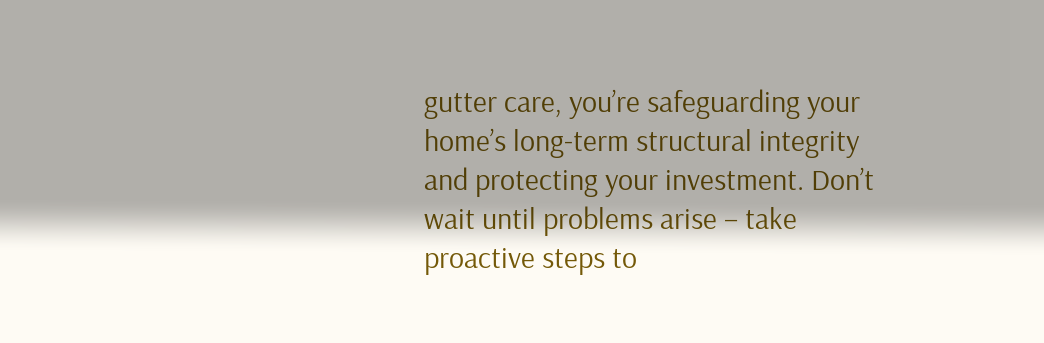gutter care, you’re safeguarding your home’s long-term structural integrity and protecting your investment. Don’t wait until problems arise – take proactive steps to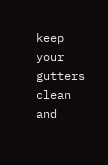keep your gutters clean and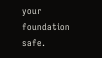your foundation safe.